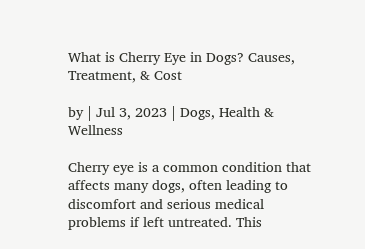What is Cherry Eye in Dogs? Causes, Treatment, & Cost

by | Jul 3, 2023 | Dogs, Health & Wellness

Cherry eye is a common condition that affects many dogs, often leading to discomfort and serious medical problems if left untreated. This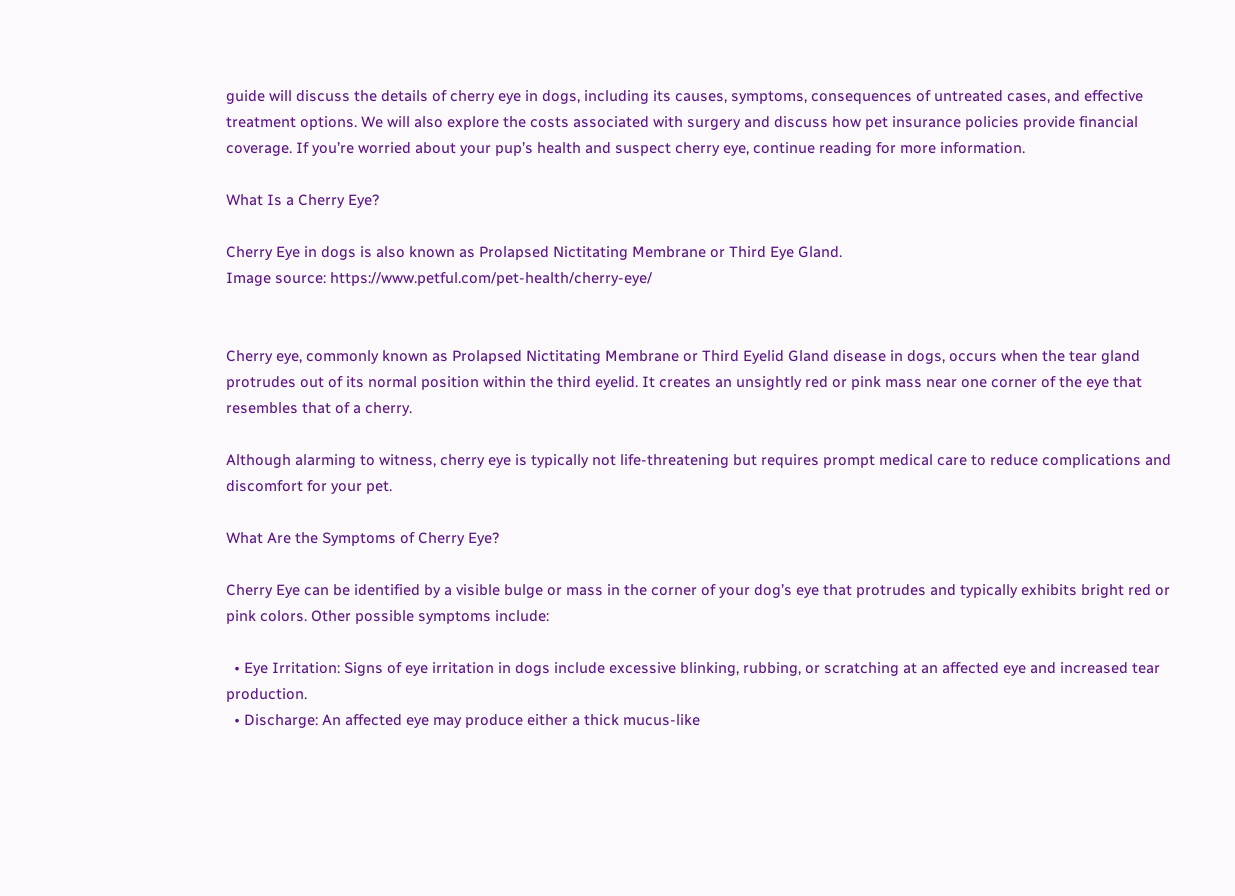guide will discuss the details of cherry eye in dogs, including its causes, symptoms, consequences of untreated cases, and effective treatment options. We will also explore the costs associated with surgery and discuss how pet insurance policies provide financial coverage. If you’re worried about your pup’s health and suspect cherry eye, continue reading for more information.

What Is a Cherry Eye?

Cherry Eye in dogs is also known as Prolapsed Nictitating Membrane or Third Eye Gland.
Image source: https://www.petful.com/pet-health/cherry-eye/


Cherry eye, commonly known as Prolapsed Nictitating Membrane or Third Eyelid Gland disease in dogs, occurs when the tear gland protrudes out of its normal position within the third eyelid. It creates an unsightly red or pink mass near one corner of the eye that resembles that of a cherry.

Although alarming to witness, cherry eye is typically not life-threatening but requires prompt medical care to reduce complications and discomfort for your pet.

What Are the Symptoms of Cherry Eye?

Cherry Eye can be identified by a visible bulge or mass in the corner of your dog’s eye that protrudes and typically exhibits bright red or pink colors. Other possible symptoms include:

  • Eye Irritation: Signs of eye irritation in dogs include excessive blinking, rubbing, or scratching at an affected eye and increased tear production.
  • Discharge: An affected eye may produce either a thick mucus-like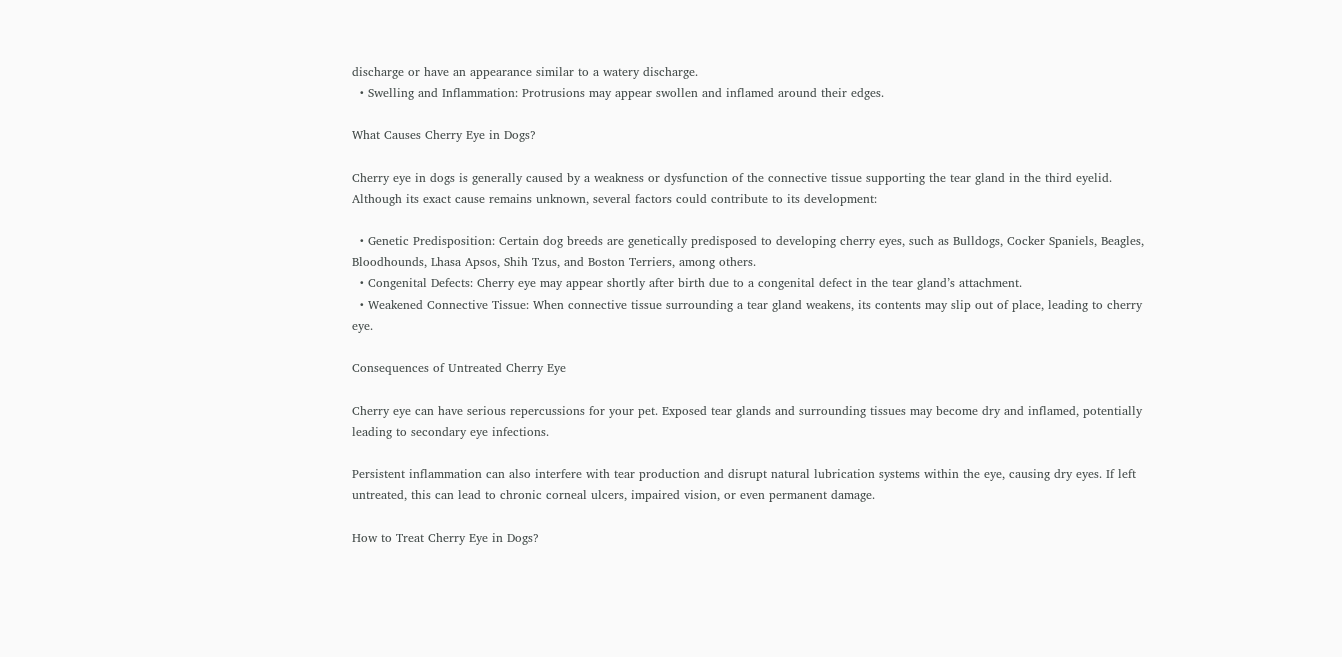discharge or have an appearance similar to a watery discharge.
  • Swelling and Inflammation: Protrusions may appear swollen and inflamed around their edges.

What Causes Cherry Eye in Dogs?

Cherry eye in dogs is generally caused by a weakness or dysfunction of the connective tissue supporting the tear gland in the third eyelid. Although its exact cause remains unknown, several factors could contribute to its development:

  • Genetic Predisposition: Certain dog breeds are genetically predisposed to developing cherry eyes, such as Bulldogs, Cocker Spaniels, Beagles, Bloodhounds, Lhasa Apsos, Shih Tzus, and Boston Terriers, among others.
  • Congenital Defects: Cherry eye may appear shortly after birth due to a congenital defect in the tear gland’s attachment.
  • Weakened Connective Tissue: When connective tissue surrounding a tear gland weakens, its contents may slip out of place, leading to cherry eye.

Consequences of Untreated Cherry Eye

Cherry eye can have serious repercussions for your pet. Exposed tear glands and surrounding tissues may become dry and inflamed, potentially leading to secondary eye infections.

Persistent inflammation can also interfere with tear production and disrupt natural lubrication systems within the eye, causing dry eyes. If left untreated, this can lead to chronic corneal ulcers, impaired vision, or even permanent damage.

How to Treat Cherry Eye in Dogs?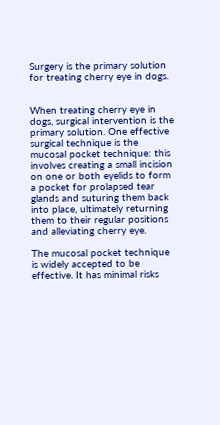Surgery is the primary solution for treating cherry eye in dogs.


When treating cherry eye in dogs, surgical intervention is the primary solution. One effective surgical technique is the mucosal pocket technique: this involves creating a small incision on one or both eyelids to form a pocket for prolapsed tear glands and suturing them back into place, ultimately returning them to their regular positions and alleviating cherry eye.

The mucosal pocket technique is widely accepted to be effective. It has minimal risks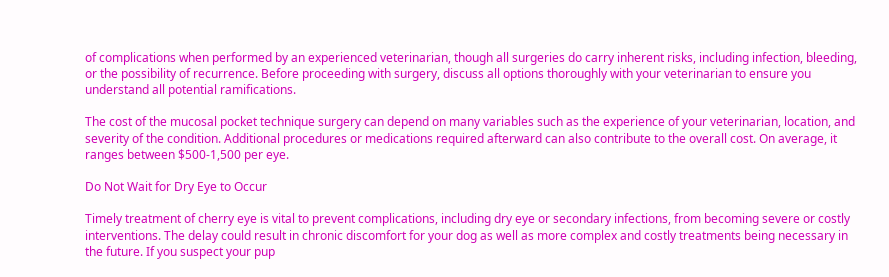of complications when performed by an experienced veterinarian, though all surgeries do carry inherent risks, including infection, bleeding, or the possibility of recurrence. Before proceeding with surgery, discuss all options thoroughly with your veterinarian to ensure you understand all potential ramifications.

The cost of the mucosal pocket technique surgery can depend on many variables such as the experience of your veterinarian, location, and severity of the condition. Additional procedures or medications required afterward can also contribute to the overall cost. On average, it ranges between $500-1,500 per eye.

Do Not Wait for Dry Eye to Occur

Timely treatment of cherry eye is vital to prevent complications, including dry eye or secondary infections, from becoming severe or costly interventions. The delay could result in chronic discomfort for your dog as well as more complex and costly treatments being necessary in the future. If you suspect your pup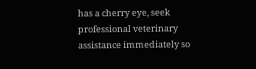has a cherry eye, seek professional veterinary assistance immediately so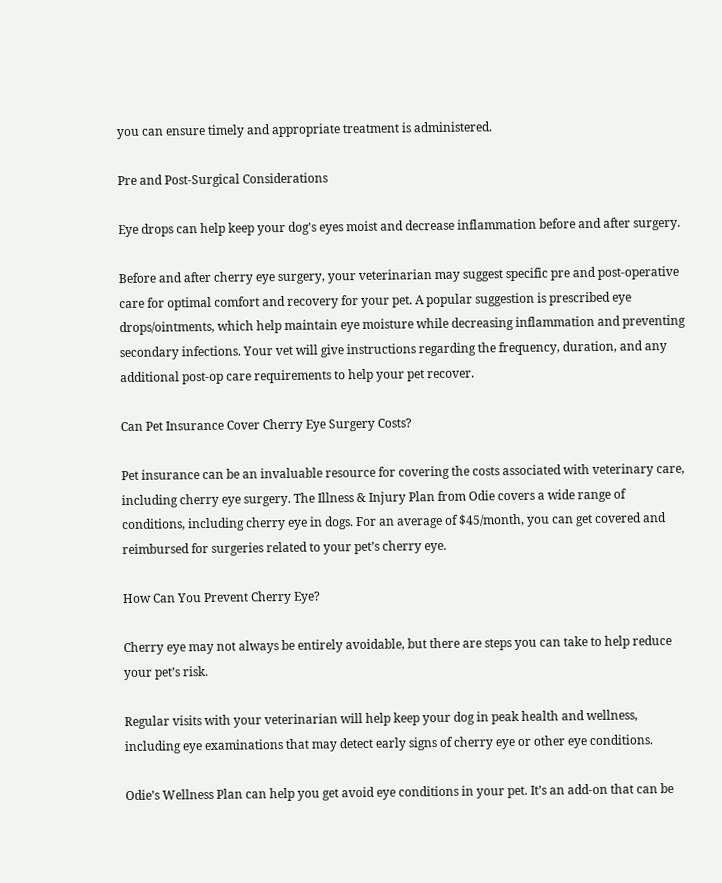you can ensure timely and appropriate treatment is administered.

Pre and Post-Surgical Considerations

Eye drops can help keep your dog's eyes moist and decrease inflammation before and after surgery.

Before and after cherry eye surgery, your veterinarian may suggest specific pre and post-operative care for optimal comfort and recovery for your pet. A popular suggestion is prescribed eye drops/ointments, which help maintain eye moisture while decreasing inflammation and preventing secondary infections. Your vet will give instructions regarding the frequency, duration, and any additional post-op care requirements to help your pet recover.

Can Pet Insurance Cover Cherry Eye Surgery Costs?

Pet insurance can be an invaluable resource for covering the costs associated with veterinary care, including cherry eye surgery. The Illness & Injury Plan from Odie covers a wide range of conditions, including cherry eye in dogs. For an average of $45/month, you can get covered and reimbursed for surgeries related to your pet’s cherry eye.

How Can You Prevent Cherry Eye?

Cherry eye may not always be entirely avoidable, but there are steps you can take to help reduce your pet’s risk.

Regular visits with your veterinarian will help keep your dog in peak health and wellness, including eye examinations that may detect early signs of cherry eye or other eye conditions.

Odie’s Wellness Plan can help you get avoid eye conditions in your pet. It’s an add-on that can be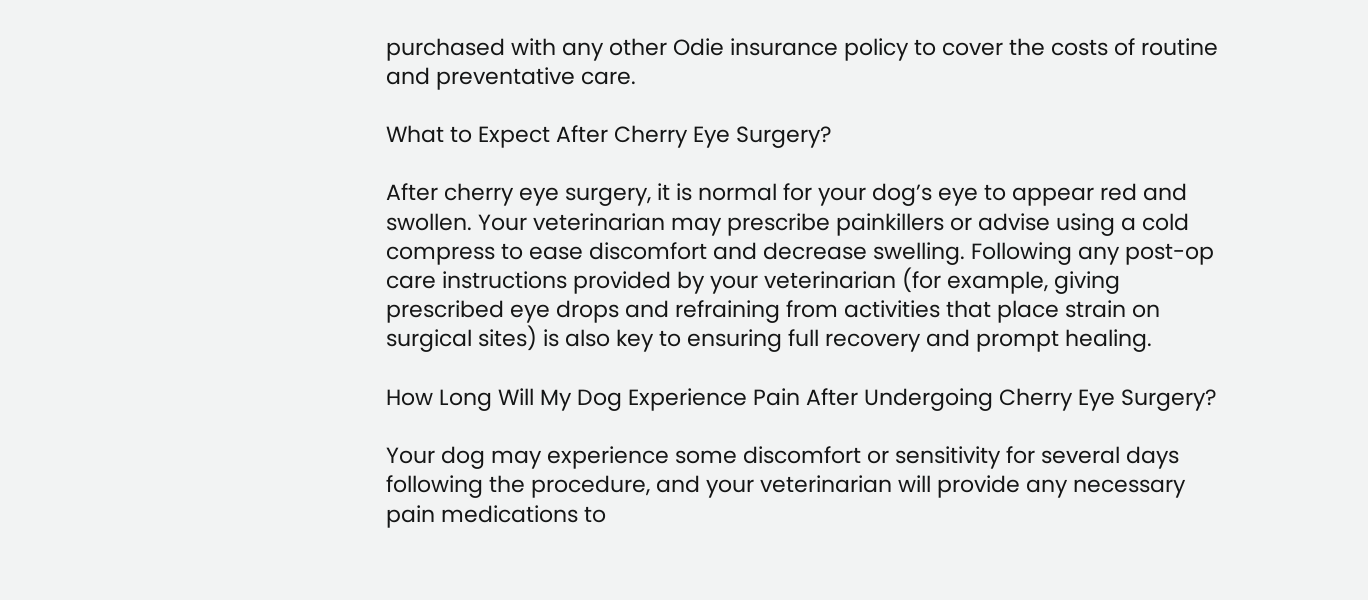purchased with any other Odie insurance policy to cover the costs of routine and preventative care.

What to Expect After Cherry Eye Surgery?

After cherry eye surgery, it is normal for your dog’s eye to appear red and swollen. Your veterinarian may prescribe painkillers or advise using a cold compress to ease discomfort and decrease swelling. Following any post-op care instructions provided by your veterinarian (for example, giving prescribed eye drops and refraining from activities that place strain on surgical sites) is also key to ensuring full recovery and prompt healing.

How Long Will My Dog Experience Pain After Undergoing Cherry Eye Surgery?

Your dog may experience some discomfort or sensitivity for several days following the procedure, and your veterinarian will provide any necessary pain medications to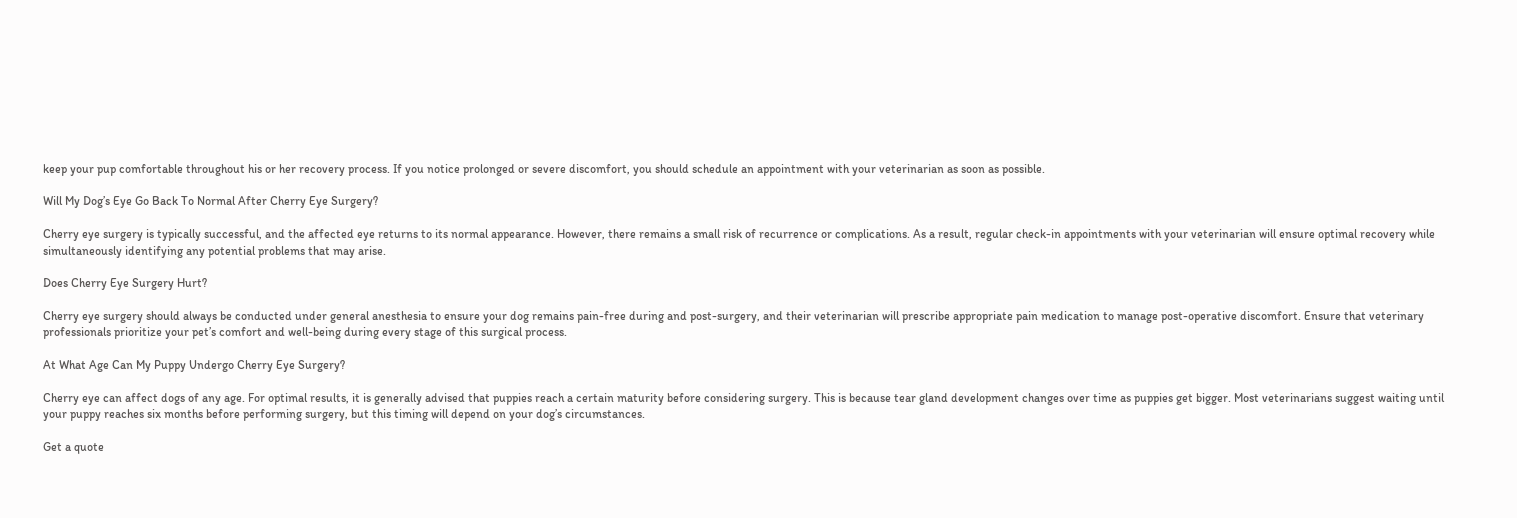keep your pup comfortable throughout his or her recovery process. If you notice prolonged or severe discomfort, you should schedule an appointment with your veterinarian as soon as possible.

Will My Dog’s Eye Go Back To Normal After Cherry Eye Surgery?

Cherry eye surgery is typically successful, and the affected eye returns to its normal appearance. However, there remains a small risk of recurrence or complications. As a result, regular check-in appointments with your veterinarian will ensure optimal recovery while simultaneously identifying any potential problems that may arise.

Does Cherry Eye Surgery Hurt?

Cherry eye surgery should always be conducted under general anesthesia to ensure your dog remains pain-free during and post-surgery, and their veterinarian will prescribe appropriate pain medication to manage post-operative discomfort. Ensure that veterinary professionals prioritize your pet’s comfort and well-being during every stage of this surgical process.

At What Age Can My Puppy Undergo Cherry Eye Surgery?

Cherry eye can affect dogs of any age. For optimal results, it is generally advised that puppies reach a certain maturity before considering surgery. This is because tear gland development changes over time as puppies get bigger. Most veterinarians suggest waiting until your puppy reaches six months before performing surgery, but this timing will depend on your dog’s circumstances.

Get a quote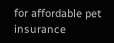for affordable pet insurance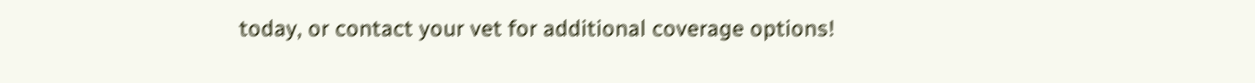today, or contact your vet for additional coverage options!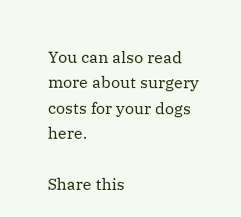You can also read more about surgery costs for your dogs here.

Share this